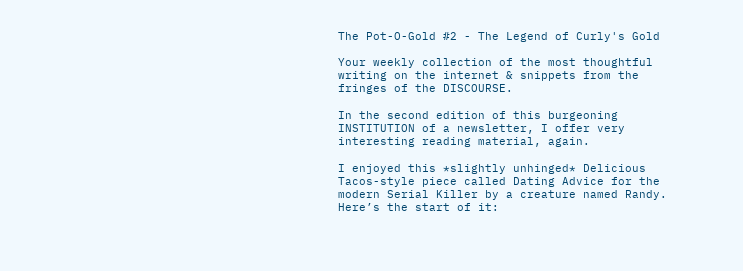The Pot-O-Gold #2 - The Legend of Curly's Gold

Your weekly collection of the most thoughtful writing on the internet & snippets from the fringes of the DISCOURSE.

In the second edition of this burgeoning INSTITUTION of a newsletter, I offer very interesting reading material, again.

I enjoyed this *slightly unhinged* Delicious Tacos-style piece called Dating Advice for the modern Serial Killer by a creature named Randy. Here’s the start of it: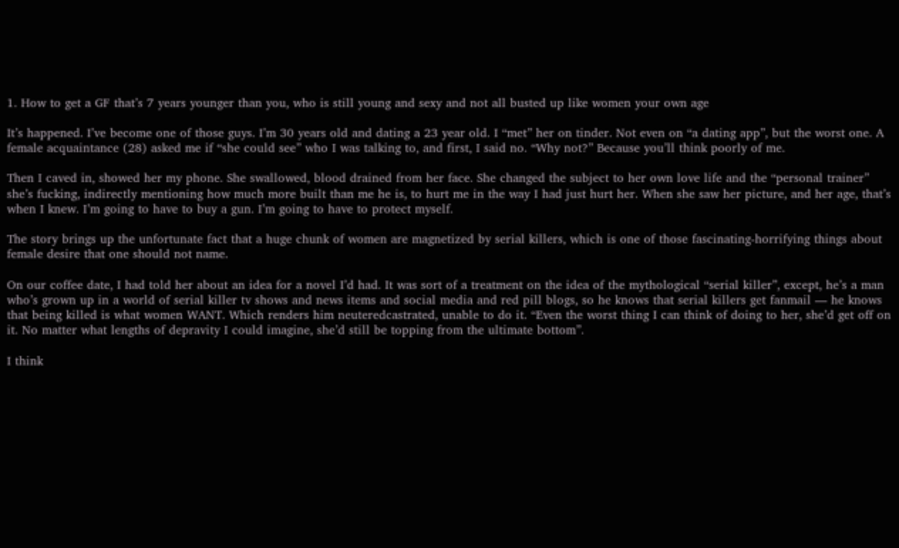1. How to get a GF that’s 7 years younger than you, who is still young and sexy and not all busted up like women your own age

It’s happened. I’ve become one of those guys. I’m 30 years old and dating a 23 year old. I “met” her on tinder. Not even on “a dating app”, but the worst one. A female acquaintance (28) asked me if “she could see” who I was talking to, and first, I said no. “Why not?” Because you’ll think poorly of me.

Then I caved in, showed her my phone. She swallowed, blood drained from her face. She changed the subject to her own love life and the “personal trainer” she’s fucking, indirectly mentioning how much more built than me he is, to hurt me in the way I had just hurt her. When she saw her picture, and her age, that’s when I knew. I’m going to have to buy a gun. I’m going to have to protect myself.

The story brings up the unfortunate fact that a huge chunk of women are magnetized by serial killers, which is one of those fascinating-horrifying things about female desire that one should not name.

On our coffee date, I had told her about an idea for a novel I’d had. It was sort of a treatment on the idea of the mythological “serial killer”, except, he’s a man who’s grown up in a world of serial killer tv shows and news items and social media and red pill blogs, so he knows that serial killers get fanmail — he knows that being killed is what women WANT. Which renders him neuteredcastrated, unable to do it. “Even the worst thing I can think of doing to her, she’d get off on it. No matter what lengths of depravity I could imagine, she’d still be topping from the ultimate bottom”.

I think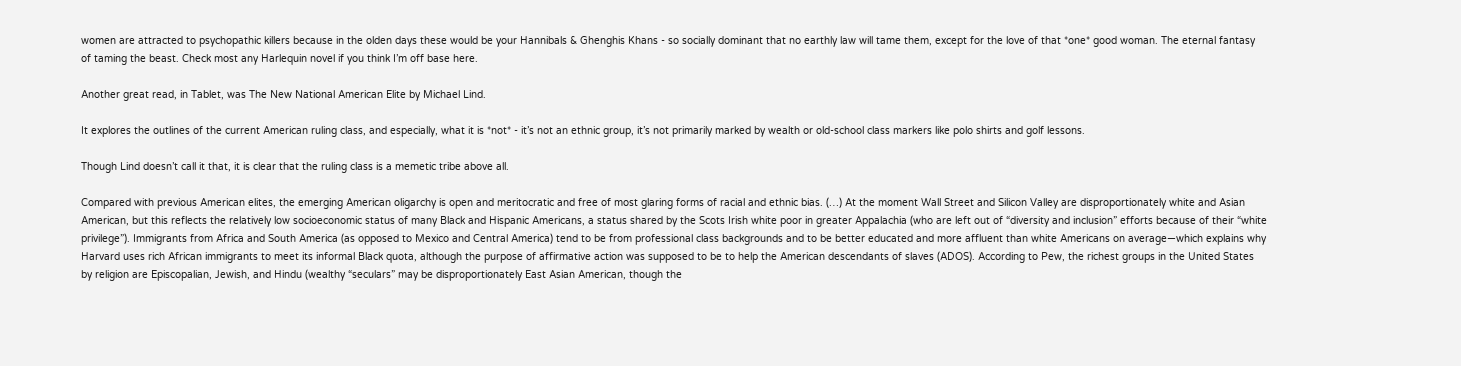women are attracted to psychopathic killers because in the olden days these would be your Hannibals & Ghenghis Khans - so socially dominant that no earthly law will tame them, except for the love of that *one* good woman. The eternal fantasy of taming the beast. Check most any Harlequin novel if you think I’m off base here.

Another great read, in Tablet, was The New National American Elite by Michael Lind.

It explores the outlines of the current American ruling class, and especially, what it is *not* - it’s not an ethnic group, it’s not primarily marked by wealth or old-school class markers like polo shirts and golf lessons.

Though Lind doesn’t call it that, it is clear that the ruling class is a memetic tribe above all.

Compared with previous American elites, the emerging American oligarchy is open and meritocratic and free of most glaring forms of racial and ethnic bias. (…) At the moment Wall Street and Silicon Valley are disproportionately white and Asian American, but this reflects the relatively low socioeconomic status of many Black and Hispanic Americans, a status shared by the Scots Irish white poor in greater Appalachia (who are left out of “diversity and inclusion” efforts because of their “white privilege”). Immigrants from Africa and South America (as opposed to Mexico and Central America) tend to be from professional class backgrounds and to be better educated and more affluent than white Americans on average—which explains why Harvard uses rich African immigrants to meet its informal Black quota, although the purpose of affirmative action was supposed to be to help the American descendants of slaves (ADOS). According to Pew, the richest groups in the United States by religion are Episcopalian, Jewish, and Hindu (wealthy “seculars” may be disproportionately East Asian American, though the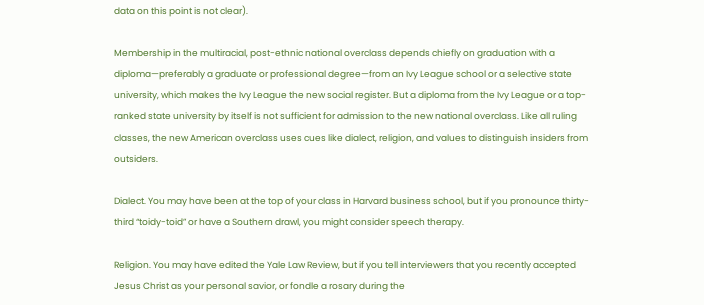data on this point is not clear).

Membership in the multiracial, post-ethnic national overclass depends chiefly on graduation with a diploma—preferably a graduate or professional degree—from an Ivy League school or a selective state university, which makes the Ivy League the new social register. But a diploma from the Ivy League or a top-ranked state university by itself is not sufficient for admission to the new national overclass. Like all ruling classes, the new American overclass uses cues like dialect, religion, and values to distinguish insiders from outsiders.

Dialect. You may have been at the top of your class in Harvard business school, but if you pronounce thirty-third “toidy-toid” or have a Southern drawl, you might consider speech therapy.

Religion. You may have edited the Yale Law Review, but if you tell interviewers that you recently accepted Jesus Christ as your personal savior, or fondle a rosary during the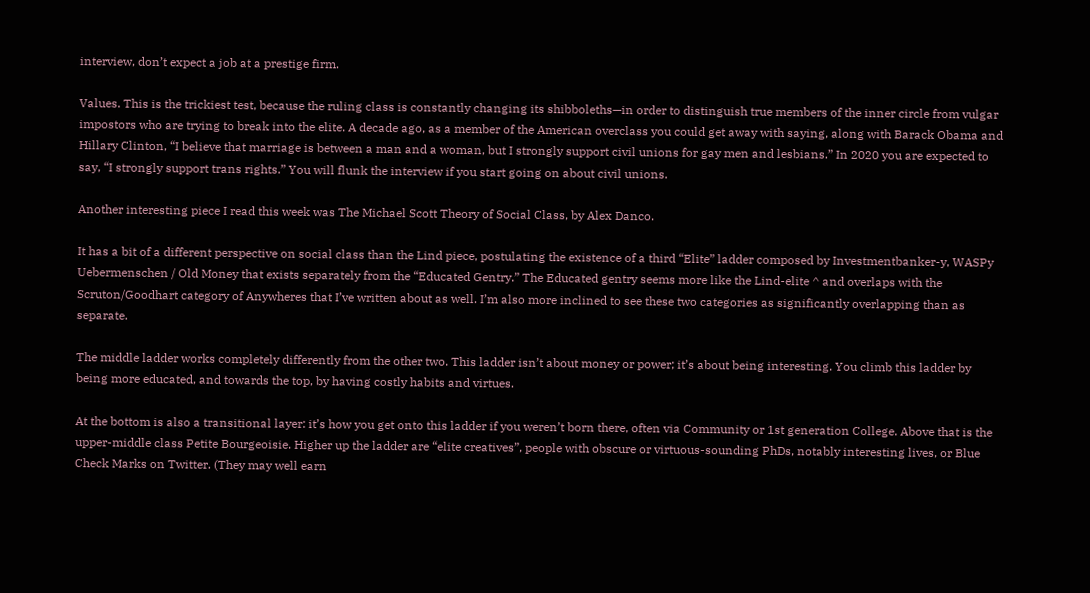interview, don’t expect a job at a prestige firm.

Values. This is the trickiest test, because the ruling class is constantly changing its shibboleths—in order to distinguish true members of the inner circle from vulgar impostors who are trying to break into the elite. A decade ago, as a member of the American overclass you could get away with saying, along with Barack Obama and Hillary Clinton, “I believe that marriage is between a man and a woman, but I strongly support civil unions for gay men and lesbians.” In 2020 you are expected to say, “I strongly support trans rights.” You will flunk the interview if you start going on about civil unions.

Another interesting piece I read this week was The Michael Scott Theory of Social Class, by Alex Danco.

It has a bit of a different perspective on social class than the Lind piece, postulating the existence of a third “Elite” ladder composed by Investmentbanker-y, WASPy Uebermenschen / Old Money that exists separately from the “Educated Gentry.” The Educated gentry seems more like the Lind-elite ^ and overlaps with the Scruton/Goodhart category of Anywheres that I’ve written about as well. I’m also more inclined to see these two categories as significantly overlapping than as separate.

The middle ladder works completely differently from the other two. This ladder isn’t about money or power; it’s about being interesting. You climb this ladder by being more educated, and towards the top, by having costly habits and virtues.

At the bottom is also a transitional layer: it’s how you get onto this ladder if you weren’t born there, often via Community or 1st generation College. Above that is the upper-middle class Petite Bourgeoisie. Higher up the ladder are “elite creatives”, people with obscure or virtuous-sounding PhDs, notably interesting lives, or Blue Check Marks on Twitter. (They may well earn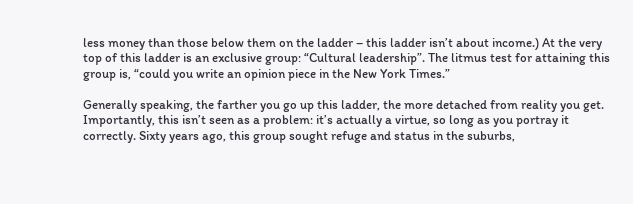less money than those below them on the ladder – this ladder isn’t about income.) At the very top of this ladder is an exclusive group: “Cultural leadership”. The litmus test for attaining this group is, “could you write an opinion piece in the New York Times.”

Generally speaking, the farther you go up this ladder, the more detached from reality you get. Importantly, this isn’t seen as a problem: it’s actually a virtue, so long as you portray it correctly. Sixty years ago, this group sought refuge and status in the suburbs,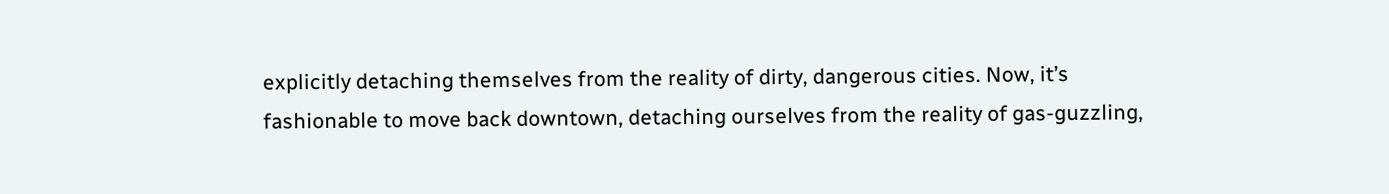explicitly detaching themselves from the reality of dirty, dangerous cities. Now, it’s fashionable to move back downtown, detaching ourselves from the reality of gas-guzzling,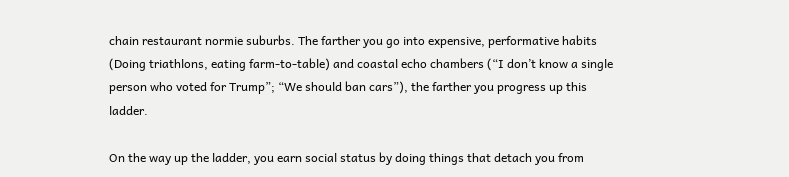chain restaurant normie suburbs. The farther you go into expensive, performative habits (Doing triathlons, eating farm-to-table) and coastal echo chambers (“I don’t know a single person who voted for Trump”; “We should ban cars”), the farther you progress up this ladder.

On the way up the ladder, you earn social status by doing things that detach you from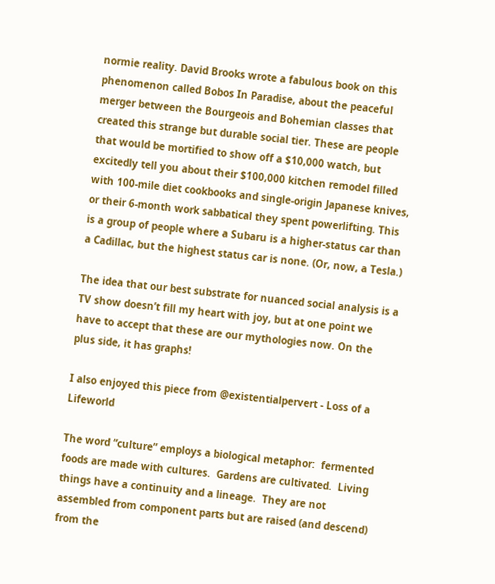normie reality. David Brooks wrote a fabulous book on this phenomenon called Bobos In Paradise, about the peaceful merger between the Bourgeois and Bohemian classes that created this strange but durable social tier. These are people that would be mortified to show off a $10,000 watch, but excitedly tell you about their $100,000 kitchen remodel filled with 100-mile diet cookbooks and single-origin Japanese knives, or their 6-month work sabbatical they spent powerlifting. This is a group of people where a Subaru is a higher-status car than a Cadillac, but the highest status car is none. (Or, now, a Tesla.)

The idea that our best substrate for nuanced social analysis is a TV show doesn’t fill my heart with joy, but at one point we have to accept that these are our mythologies now. On the plus side, it has graphs!

I also enjoyed this piece from @existentialpervert - Loss of a Lifeworld

The word “culture” employs a biological metaphor:  fermented foods are made with cultures.  Gardens are cultivated.  Living things have a continuity and a lineage.  They are not assembled from component parts but are raised (and descend) from the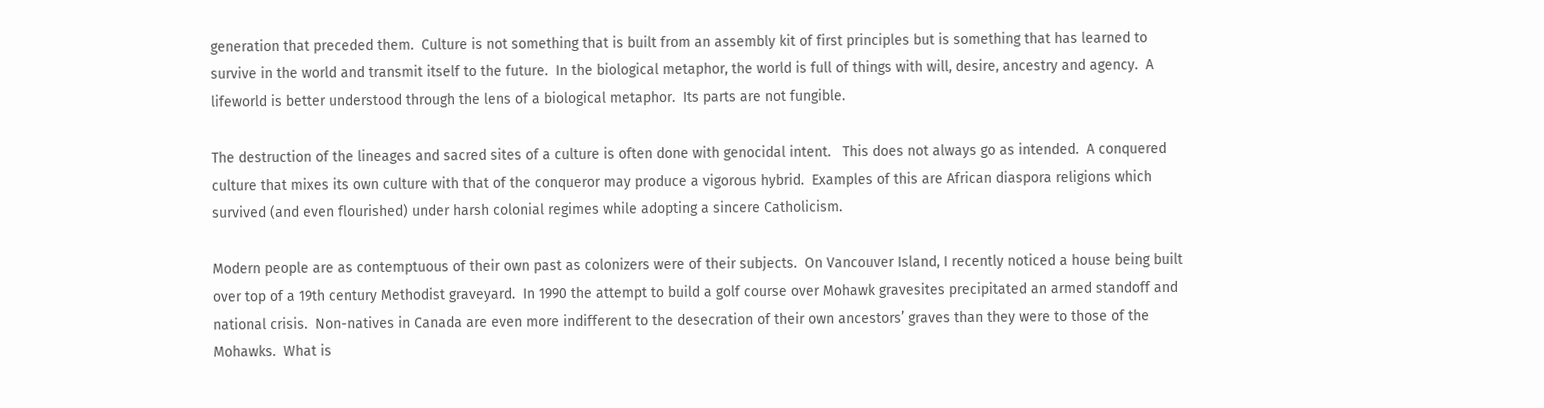generation that preceded them.  Culture is not something that is built from an assembly kit of first principles but is something that has learned to survive in the world and transmit itself to the future.  In the biological metaphor, the world is full of things with will, desire, ancestry and agency.  A lifeworld is better understood through the lens of a biological metaphor.  Its parts are not fungible.

The destruction of the lineages and sacred sites of a culture is often done with genocidal intent.   This does not always go as intended.  A conquered culture that mixes its own culture with that of the conqueror may produce a vigorous hybrid.  Examples of this are African diaspora religions which survived (and even flourished) under harsh colonial regimes while adopting a sincere Catholicism.

Modern people are as contemptuous of their own past as colonizers were of their subjects.  On Vancouver Island, I recently noticed a house being built over top of a 19th century Methodist graveyard.  In 1990 the attempt to build a golf course over Mohawk gravesites precipitated an armed standoff and national crisis.  Non-natives in Canada are even more indifferent to the desecration of their own ancestors’ graves than they were to those of the Mohawks.  What is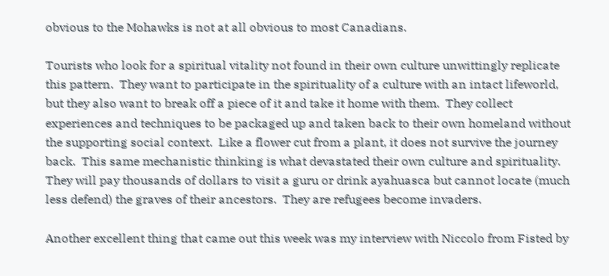obvious to the Mohawks is not at all obvious to most Canadians.

Tourists who look for a spiritual vitality not found in their own culture unwittingly replicate this pattern.  They want to participate in the spirituality of a culture with an intact lifeworld, but they also want to break off a piece of it and take it home with them.  They collect experiences and techniques to be packaged up and taken back to their own homeland without the supporting social context.  Like a flower cut from a plant, it does not survive the journey back.  This same mechanistic thinking is what devastated their own culture and spirituality.  They will pay thousands of dollars to visit a guru or drink ayahuasca but cannot locate (much less defend) the graves of their ancestors.  They are refugees become invaders.

Another excellent thing that came out this week was my interview with Niccolo from Fisted by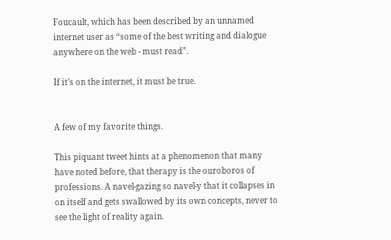Foucault, which has been described by an unnamed internet user as “some of the best writing and dialogue anywhere on the web - must read”.

If it’s on the internet, it must be true.


A few of my favorite things.

This piquant tweet hints at a phenomenon that many have noted before, that therapy is the ouroboros of professions. A navel-gazing so navel-y that it collapses in on itself and gets swallowed by its own concepts, never to see the light of reality again.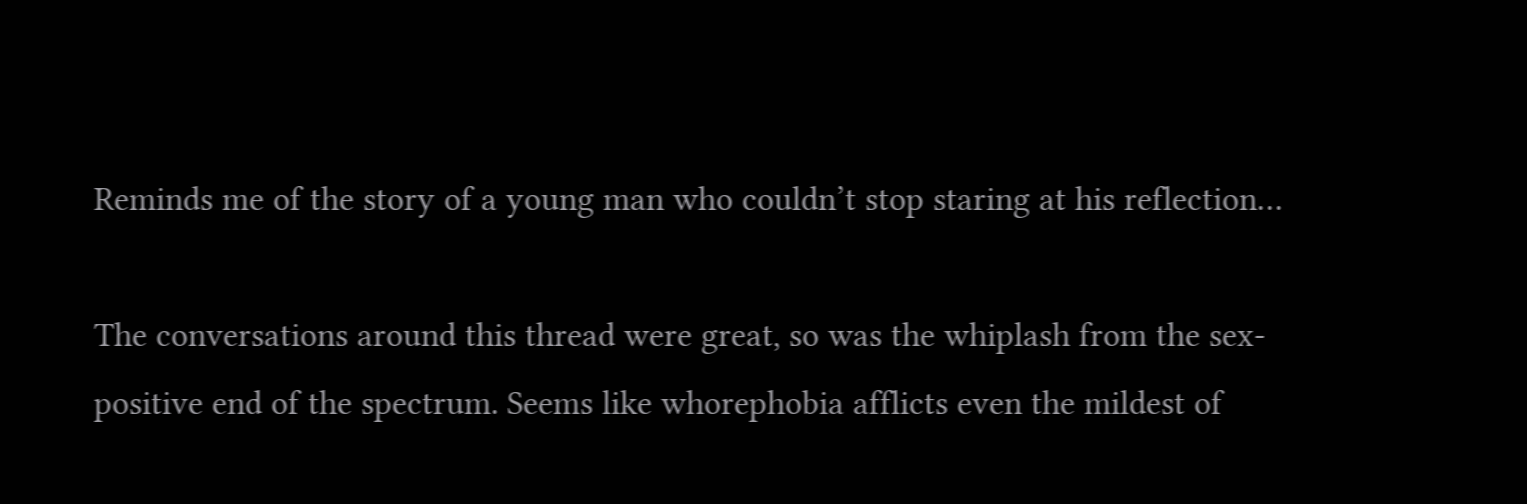Reminds me of the story of a young man who couldn’t stop staring at his reflection…

The conversations around this thread were great, so was the whiplash from the sex-positive end of the spectrum. Seems like whorephobia afflicts even the mildest of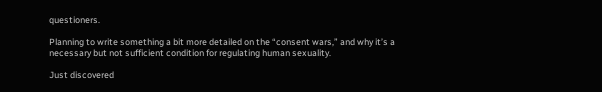questioners.

Planning to write something a bit more detailed on the “consent wars,” and why it’s a necessary but not sufficient condition for regulating human sexuality.

Just discovered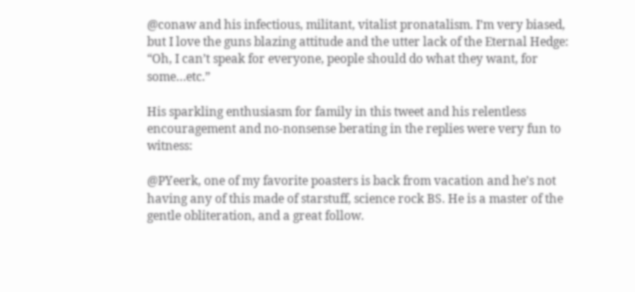@conaw and his infectious, militant, vitalist pronatalism. I’m very biased, but I love the guns blazing attitude and the utter lack of the Eternal Hedge: “Oh, I can’t speak for everyone, people should do what they want, for some…etc.”

His sparkling enthusiasm for family in this tweet and his relentless encouragement and no-nonsense berating in the replies were very fun to witness:

@PYeerk, one of my favorite poasters is back from vacation and he’s not having any of this made of starstuff, science rock BS. He is a master of the gentle obliteration, and a great follow.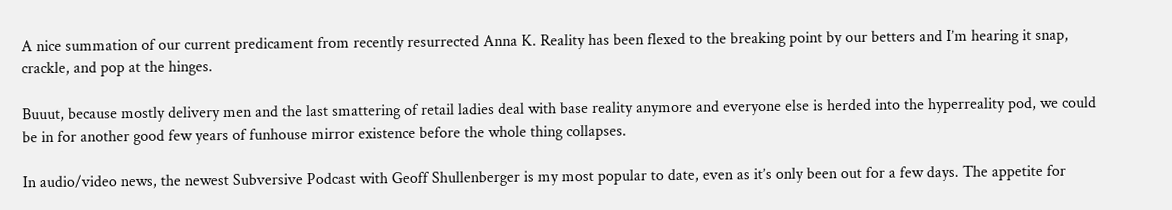A nice summation of our current predicament from recently resurrected Anna K. Reality has been flexed to the breaking point by our betters and I’m hearing it snap, crackle, and pop at the hinges.

Buuut, because mostly delivery men and the last smattering of retail ladies deal with base reality anymore and everyone else is herded into the hyperreality pod, we could be in for another good few years of funhouse mirror existence before the whole thing collapses.

In audio/video news, the newest Subversive Podcast with Geoff Shullenberger is my most popular to date, even as it’s only been out for a few days. The appetite for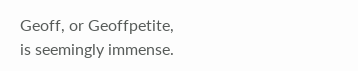Geoff, or Geoffpetite, is seemingly immense.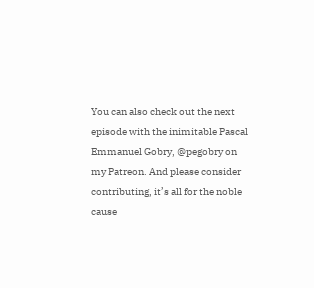You can also check out the next episode with the inimitable Pascal Emmanuel Gobry, @pegobry on my Patreon. And please consider contributing, it’s all for the noble cause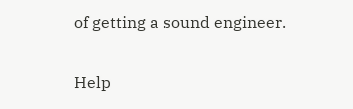of getting a sound engineer.

Help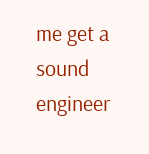me get a sound engineer